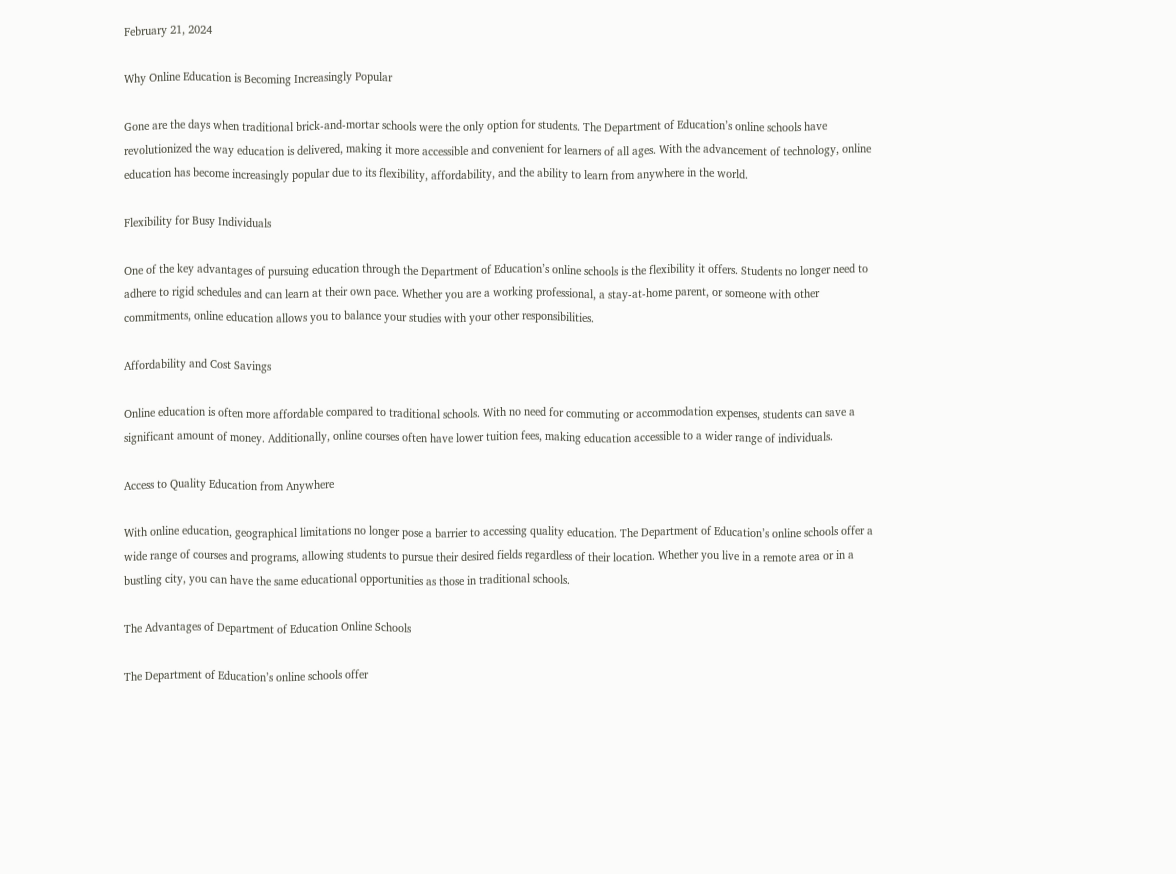February 21, 2024

Why Online Education is Becoming Increasingly Popular

Gone are the days when traditional brick-and-mortar schools were the only option for students. The Department of Education’s online schools have revolutionized the way education is delivered, making it more accessible and convenient for learners of all ages. With the advancement of technology, online education has become increasingly popular due to its flexibility, affordability, and the ability to learn from anywhere in the world.

Flexibility for Busy Individuals

One of the key advantages of pursuing education through the Department of Education’s online schools is the flexibility it offers. Students no longer need to adhere to rigid schedules and can learn at their own pace. Whether you are a working professional, a stay-at-home parent, or someone with other commitments, online education allows you to balance your studies with your other responsibilities.

Affordability and Cost Savings

Online education is often more affordable compared to traditional schools. With no need for commuting or accommodation expenses, students can save a significant amount of money. Additionally, online courses often have lower tuition fees, making education accessible to a wider range of individuals.

Access to Quality Education from Anywhere

With online education, geographical limitations no longer pose a barrier to accessing quality education. The Department of Education’s online schools offer a wide range of courses and programs, allowing students to pursue their desired fields regardless of their location. Whether you live in a remote area or in a bustling city, you can have the same educational opportunities as those in traditional schools.

The Advantages of Department of Education Online Schools

The Department of Education’s online schools offer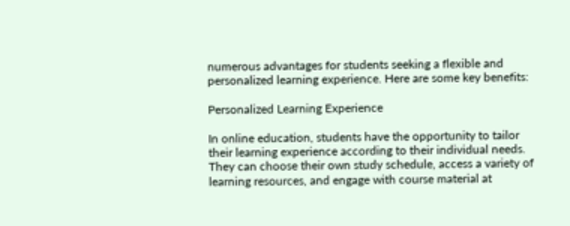numerous advantages for students seeking a flexible and personalized learning experience. Here are some key benefits:

Personalized Learning Experience

In online education, students have the opportunity to tailor their learning experience according to their individual needs. They can choose their own study schedule, access a variety of learning resources, and engage with course material at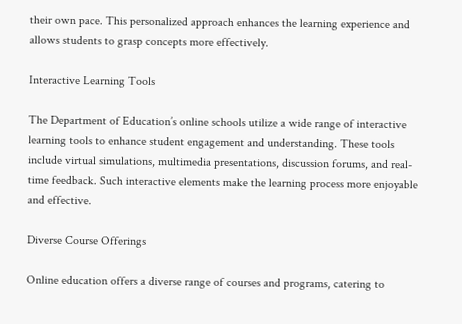their own pace. This personalized approach enhances the learning experience and allows students to grasp concepts more effectively.

Interactive Learning Tools

The Department of Education’s online schools utilize a wide range of interactive learning tools to enhance student engagement and understanding. These tools include virtual simulations, multimedia presentations, discussion forums, and real-time feedback. Such interactive elements make the learning process more enjoyable and effective.

Diverse Course Offerings

Online education offers a diverse range of courses and programs, catering to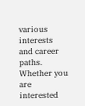various interests and career paths. Whether you are interested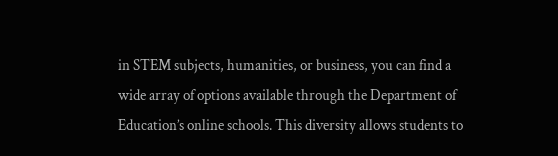in STEM subjects, humanities, or business, you can find a wide array of options available through the Department of Education’s online schools. This diversity allows students to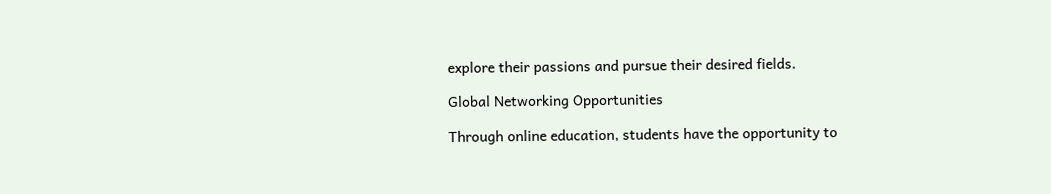explore their passions and pursue their desired fields.

Global Networking Opportunities

Through online education, students have the opportunity to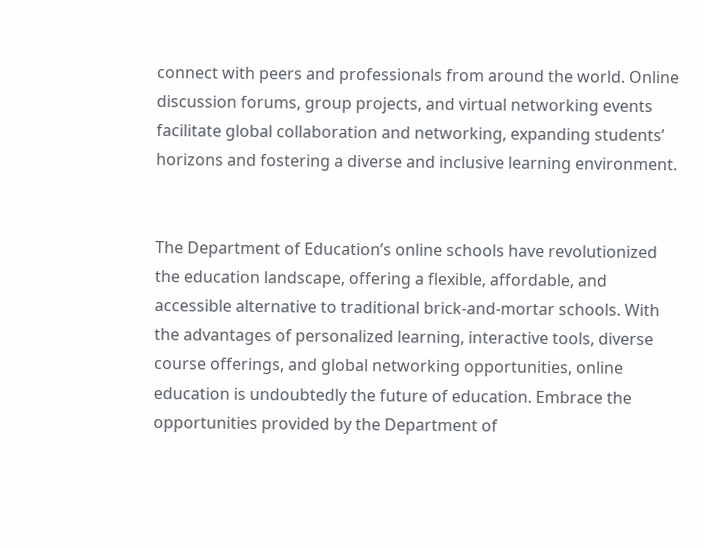connect with peers and professionals from around the world. Online discussion forums, group projects, and virtual networking events facilitate global collaboration and networking, expanding students’ horizons and fostering a diverse and inclusive learning environment.


The Department of Education’s online schools have revolutionized the education landscape, offering a flexible, affordable, and accessible alternative to traditional brick-and-mortar schools. With the advantages of personalized learning, interactive tools, diverse course offerings, and global networking opportunities, online education is undoubtedly the future of education. Embrace the opportunities provided by the Department of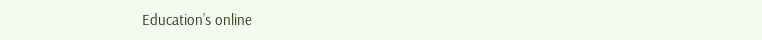Education’s online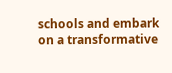schools and embark on a transformative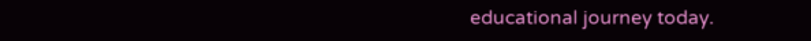educational journey today.